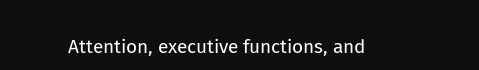Attention, executive functions, and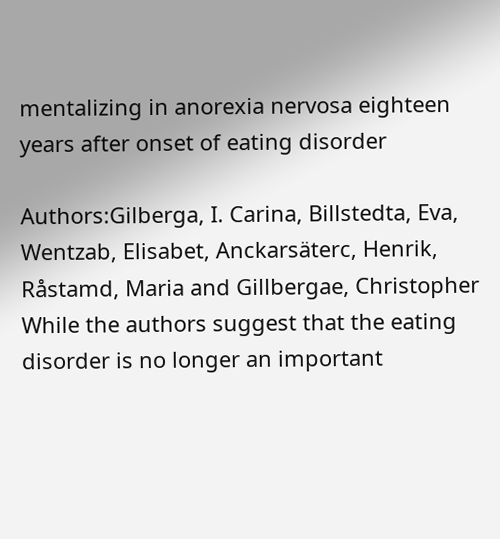mentalizing in anorexia nervosa eighteen years after onset of eating disorder

Authors:Gilberga, I. Carina, Billstedta, Eva, Wentzab, Elisabet, Anckarsäterc, Henrik, Råstamd, Maria and Gillbergae, Christopher
While the authors suggest that the eating disorder is no longer an important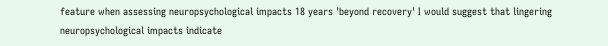feature when assessing neuropsychological impacts 18 years 'beyond recovery' I would suggest that lingering neuropsychological impacts indicate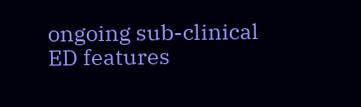ongoing sub-clinical ED features